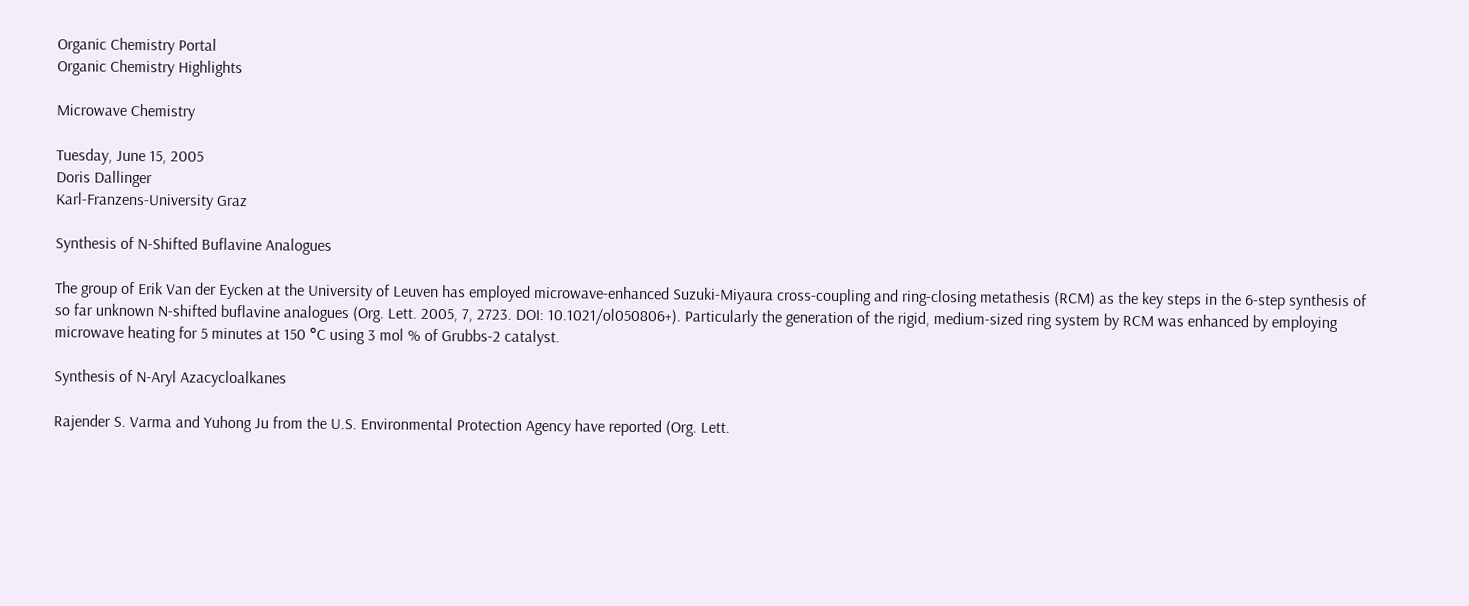Organic Chemistry Portal
Organic Chemistry Highlights

Microwave Chemistry

Tuesday, June 15, 2005
Doris Dallinger
Karl-Franzens-University Graz

Synthesis of N-Shifted Buflavine Analogues

The group of Erik Van der Eycken at the University of Leuven has employed microwave-enhanced Suzuki-Miyaura cross-coupling and ring-closing metathesis (RCM) as the key steps in the 6-step synthesis of so far unknown N-shifted buflavine analogues (Org. Lett. 2005, 7, 2723. DOI: 10.1021/ol050806+). Particularly the generation of the rigid, medium-sized ring system by RCM was enhanced by employing microwave heating for 5 minutes at 150 °C using 3 mol % of Grubbs-2 catalyst.

Synthesis of N-Aryl Azacycloalkanes

Rajender S. Varma and Yuhong Ju from the U.S. Environmental Protection Agency have reported (Org. Lett.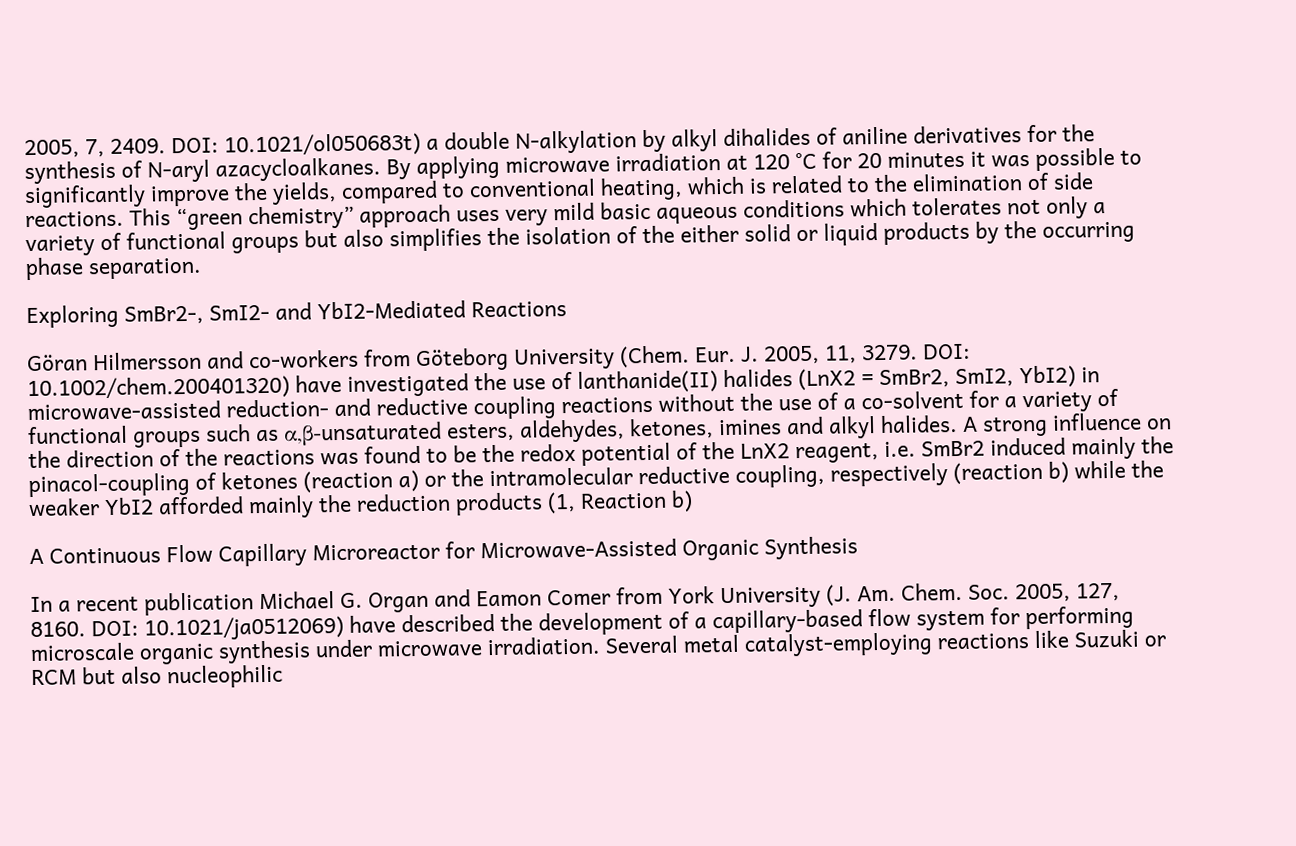2005, 7, 2409. DOI: 10.1021/ol050683t) a double N-alkylation by alkyl dihalides of aniline derivatives for the synthesis of N-aryl azacycloalkanes. By applying microwave irradiation at 120 °C for 20 minutes it was possible to significantly improve the yields, compared to conventional heating, which is related to the elimination of side reactions. This “green chemistry” approach uses very mild basic aqueous conditions which tolerates not only a variety of functional groups but also simplifies the isolation of the either solid or liquid products by the occurring phase separation.

Exploring SmBr2-, SmI2- and YbI2-Mediated Reactions

Göran Hilmersson and co-workers from Göteborg University (Chem. Eur. J. 2005, 11, 3279. DOI: 10.1002/chem.200401320) have investigated the use of lanthanide(II) halides (LnX2 = SmBr2, SmI2, YbI2) in microwave-assisted reduction- and reductive coupling reactions without the use of a co-solvent for a variety of functional groups such as α,β-unsaturated esters, aldehydes, ketones, imines and alkyl halides. A strong influence on the direction of the reactions was found to be the redox potential of the LnX2 reagent, i.e. SmBr2 induced mainly the pinacol-coupling of ketones (reaction a) or the intramolecular reductive coupling, respectively (reaction b) while the weaker YbI2 afforded mainly the reduction products (1, Reaction b)

A Continuous Flow Capillary Microreactor for Microwave-Assisted Organic Synthesis

In a recent publication Michael G. Organ and Eamon Comer from York University (J. Am. Chem. Soc. 2005, 127, 8160. DOI: 10.1021/ja0512069) have described the development of a capillary-based flow system for performing microscale organic synthesis under microwave irradiation. Several metal catalyst-employing reactions like Suzuki or RCM but also nucleophilic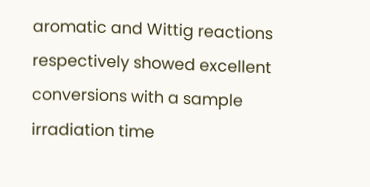aromatic and Wittig reactions respectively showed excellent conversions with a sample irradiation time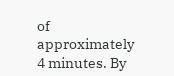of approximately 4 minutes. By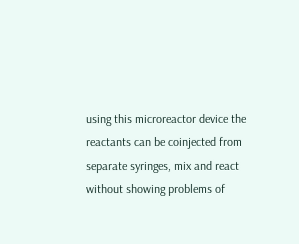using this microreactor device the reactants can be coinjected from separate syringes, mix and react without showing problems of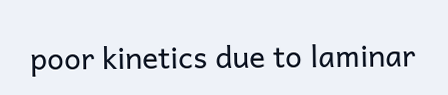poor kinetics due to laminar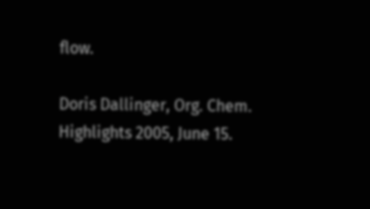flow.

Doris Dallinger, Org. Chem. Highlights 2005, June 15.